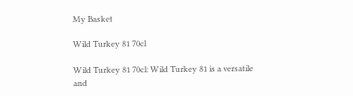My Basket

Wild Turkey 81 70cl

Wild Turkey 81 70cl: Wild Turkey 81 is a versatile and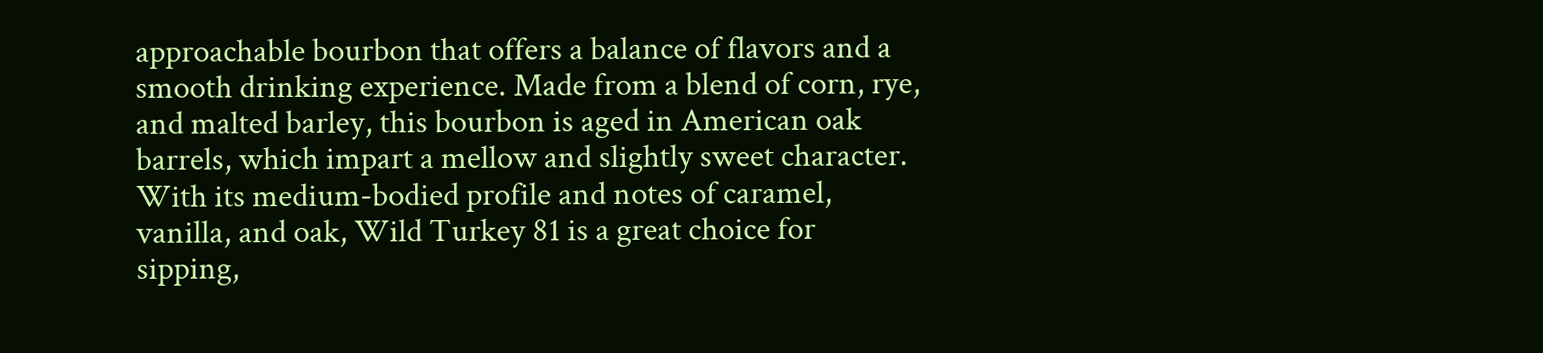approachable bourbon that offers a balance of flavors and a smooth drinking experience. Made from a blend of corn, rye, and malted barley, this bourbon is aged in American oak barrels, which impart a mellow and slightly sweet character. With its medium-bodied profile and notes of caramel, vanilla, and oak, Wild Turkey 81 is a great choice for sipping,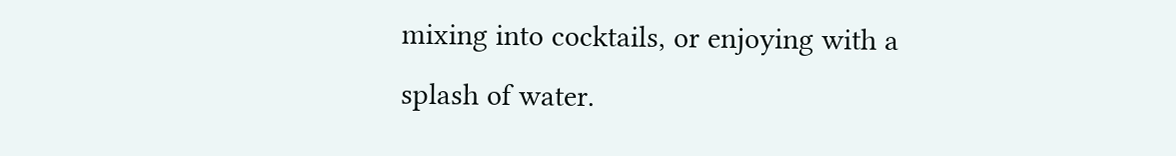mixing into cocktails, or enjoying with a splash of water.